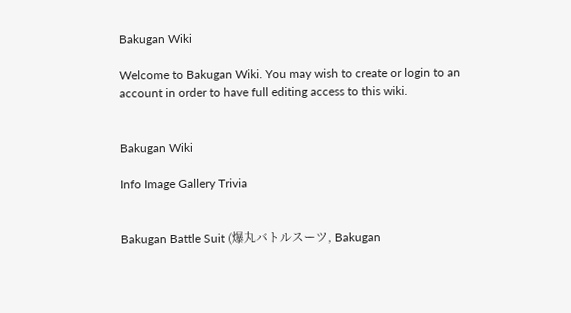Bakugan Wiki

Welcome to Bakugan Wiki. You may wish to create or login to an account in order to have full editing access to this wiki.


Bakugan Wiki

Info Image Gallery Trivia


Bakugan Battle Suit (爆丸バトルスーツ, Bakugan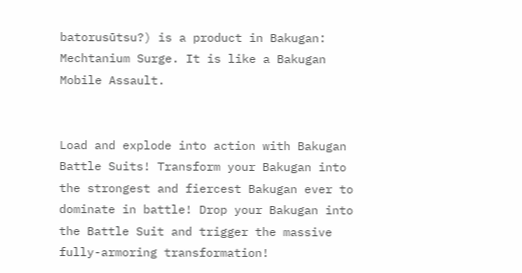batorusūtsu?) is a product in Bakugan: Mechtanium Surge. It is like a Bakugan Mobile Assault.


Load and explode into action with Bakugan Battle Suits! Transform your Bakugan into the strongest and fiercest Bakugan ever to dominate in battle! Drop your Bakugan into the Battle Suit and trigger the massive fully-armoring transformation!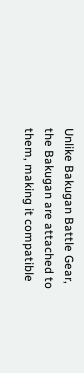Unlike Bakugan Battle Gear, the Bakugan are attached to them, making it compatible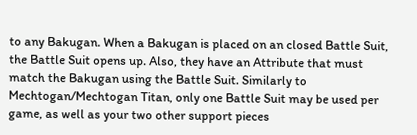to any Bakugan. When a Bakugan is placed on an closed Battle Suit, the Battle Suit opens up. Also, they have an Attribute that must match the Bakugan using the Battle Suit. Similarly to Mechtogan/Mechtogan Titan, only one Battle Suit may be used per game, as well as your two other support pieces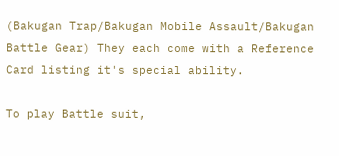(Bakugan Trap/Bakugan Mobile Assault/Bakugan Battle Gear) They each come with a Reference Card listing it's special ability.

To play Battle suit,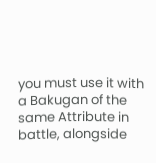you must use it with a Bakugan of the same Attribute in battle, alongside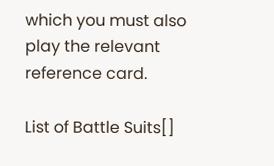which you must also play the relevant reference card.

List of Battle Suits[]